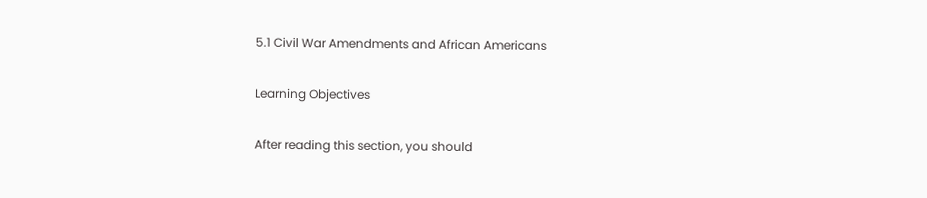5.1 Civil War Amendments and African Americans

Learning Objectives

After reading this section, you should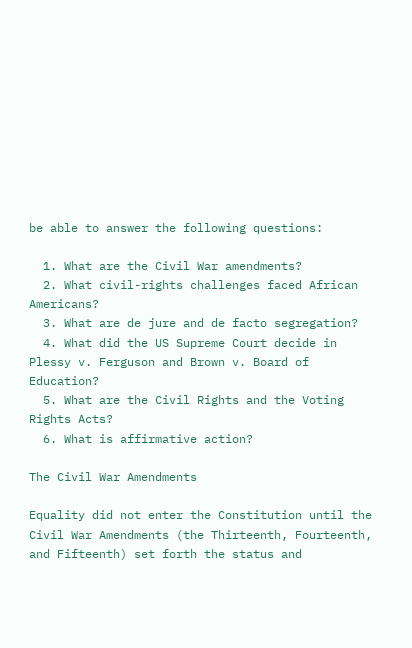be able to answer the following questions:

  1. What are the Civil War amendments?
  2. What civil-rights challenges faced African Americans?
  3. What are de jure and de facto segregation?
  4. What did the US Supreme Court decide in Plessy v. Ferguson and Brown v. Board of Education?
  5. What are the Civil Rights and the Voting Rights Acts?
  6. What is affirmative action?

The Civil War Amendments

Equality did not enter the Constitution until the Civil War Amendments (the Thirteenth, Fourteenth, and Fifteenth) set forth the status and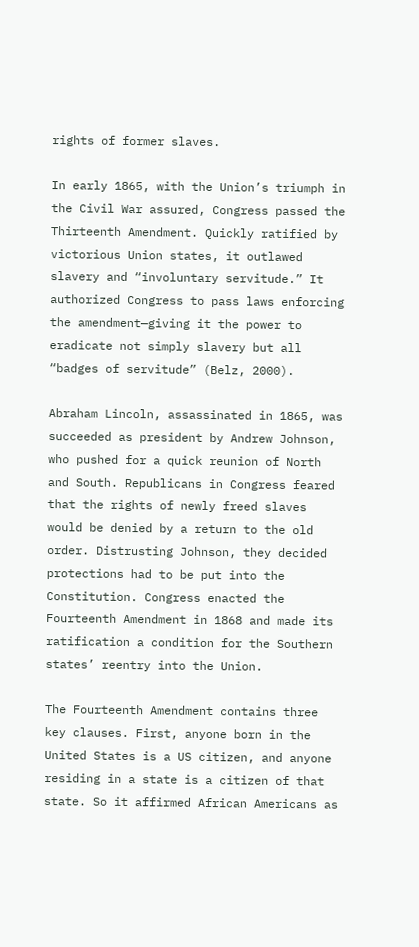rights of former slaves.

In early 1865, with the Union’s triumph in the Civil War assured, Congress passed the Thirteenth Amendment. Quickly ratified by victorious Union states, it outlawed slavery and “involuntary servitude.” It authorized Congress to pass laws enforcing the amendment—giving it the power to eradicate not simply slavery but all “badges of servitude” (Belz, 2000).

Abraham Lincoln, assassinated in 1865, was succeeded as president by Andrew Johnson, who pushed for a quick reunion of North and South. Republicans in Congress feared that the rights of newly freed slaves would be denied by a return to the old order. Distrusting Johnson, they decided protections had to be put into the Constitution. Congress enacted the Fourteenth Amendment in 1868 and made its ratification a condition for the Southern states’ reentry into the Union.

The Fourteenth Amendment contains three key clauses. First, anyone born in the United States is a US citizen, and anyone residing in a state is a citizen of that state. So it affirmed African Americans as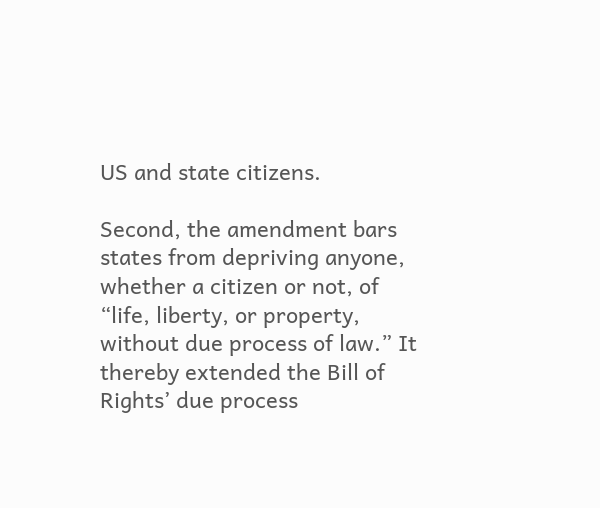US and state citizens.

Second, the amendment bars states from depriving anyone, whether a citizen or not, of “life, liberty, or property, without due process of law.” It thereby extended the Bill of Rights’ due process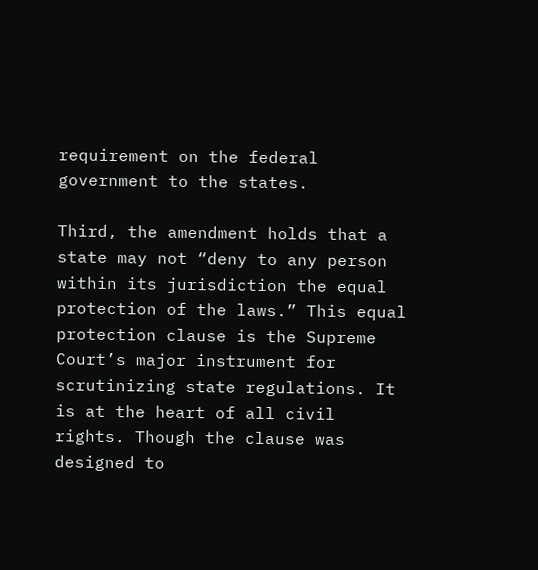requirement on the federal government to the states.

Third, the amendment holds that a state may not “deny to any person within its jurisdiction the equal protection of the laws.” This equal protection clause is the Supreme Court’s major instrument for scrutinizing state regulations. It is at the heart of all civil rights. Though the clause was designed to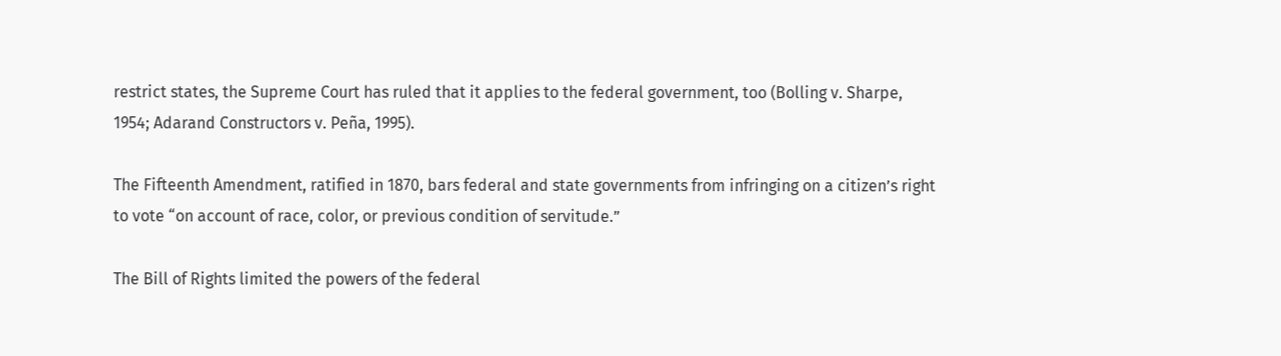restrict states, the Supreme Court has ruled that it applies to the federal government, too (Bolling v. Sharpe, 1954; Adarand Constructors v. Peña, 1995).

The Fifteenth Amendment, ratified in 1870, bars federal and state governments from infringing on a citizen’s right to vote “on account of race, color, or previous condition of servitude.”

The Bill of Rights limited the powers of the federal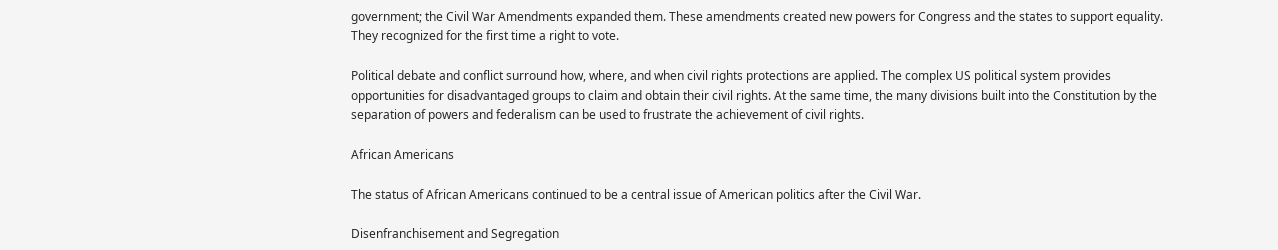government; the Civil War Amendments expanded them. These amendments created new powers for Congress and the states to support equality. They recognized for the first time a right to vote.

Political debate and conflict surround how, where, and when civil rights protections are applied. The complex US political system provides opportunities for disadvantaged groups to claim and obtain their civil rights. At the same time, the many divisions built into the Constitution by the separation of powers and federalism can be used to frustrate the achievement of civil rights.

African Americans

The status of African Americans continued to be a central issue of American politics after the Civil War.

Disenfranchisement and Segregation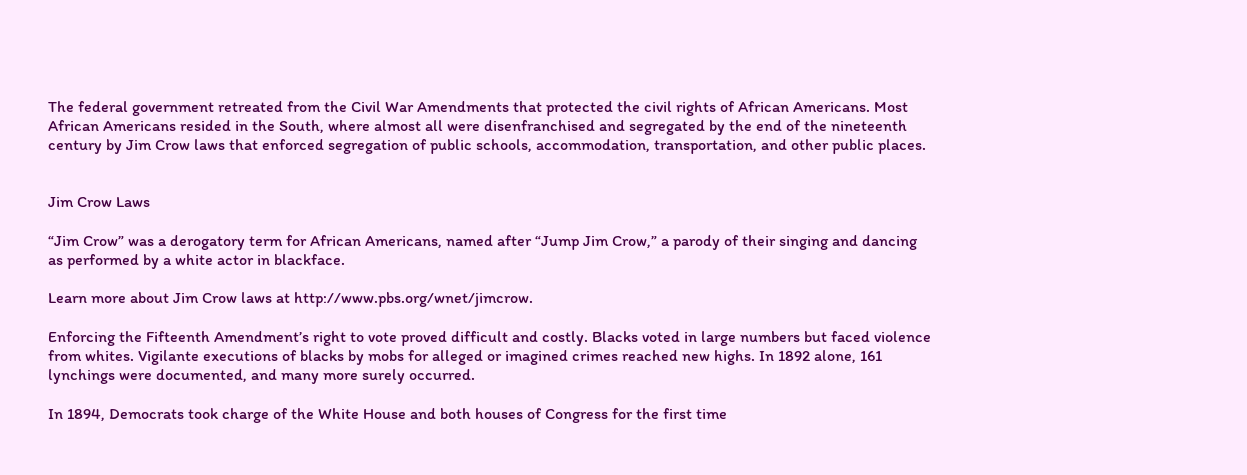The federal government retreated from the Civil War Amendments that protected the civil rights of African Americans. Most African Americans resided in the South, where almost all were disenfranchised and segregated by the end of the nineteenth century by Jim Crow laws that enforced segregation of public schools, accommodation, transportation, and other public places.


Jim Crow Laws

“Jim Crow” was a derogatory term for African Americans, named after “Jump Jim Crow,” a parody of their singing and dancing as performed by a white actor in blackface.

Learn more about Jim Crow laws at http://www.pbs.org/wnet/jimcrow.

Enforcing the Fifteenth Amendment’s right to vote proved difficult and costly. Blacks voted in large numbers but faced violence from whites. Vigilante executions of blacks by mobs for alleged or imagined crimes reached new highs. In 1892 alone, 161 lynchings were documented, and many more surely occurred.

In 1894, Democrats took charge of the White House and both houses of Congress for the first time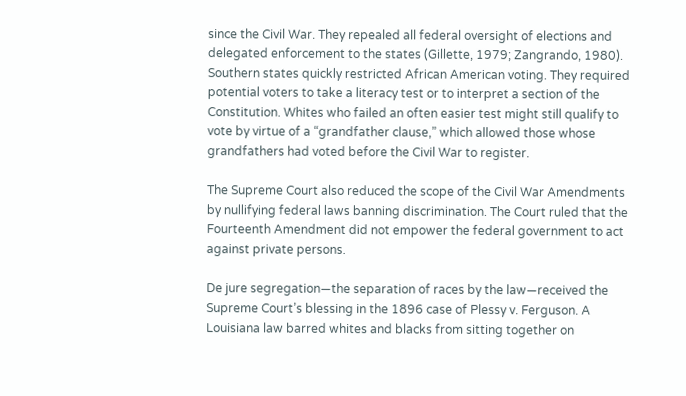since the Civil War. They repealed all federal oversight of elections and delegated enforcement to the states (Gillette, 1979; Zangrando, 1980). Southern states quickly restricted African American voting. They required potential voters to take a literacy test or to interpret a section of the Constitution. Whites who failed an often easier test might still qualify to vote by virtue of a “grandfather clause,” which allowed those whose grandfathers had voted before the Civil War to register.

The Supreme Court also reduced the scope of the Civil War Amendments by nullifying federal laws banning discrimination. The Court ruled that the Fourteenth Amendment did not empower the federal government to act against private persons.

De jure segregation—the separation of races by the law—received the Supreme Court’s blessing in the 1896 case of Plessy v. Ferguson. A Louisiana law barred whites and blacks from sitting together on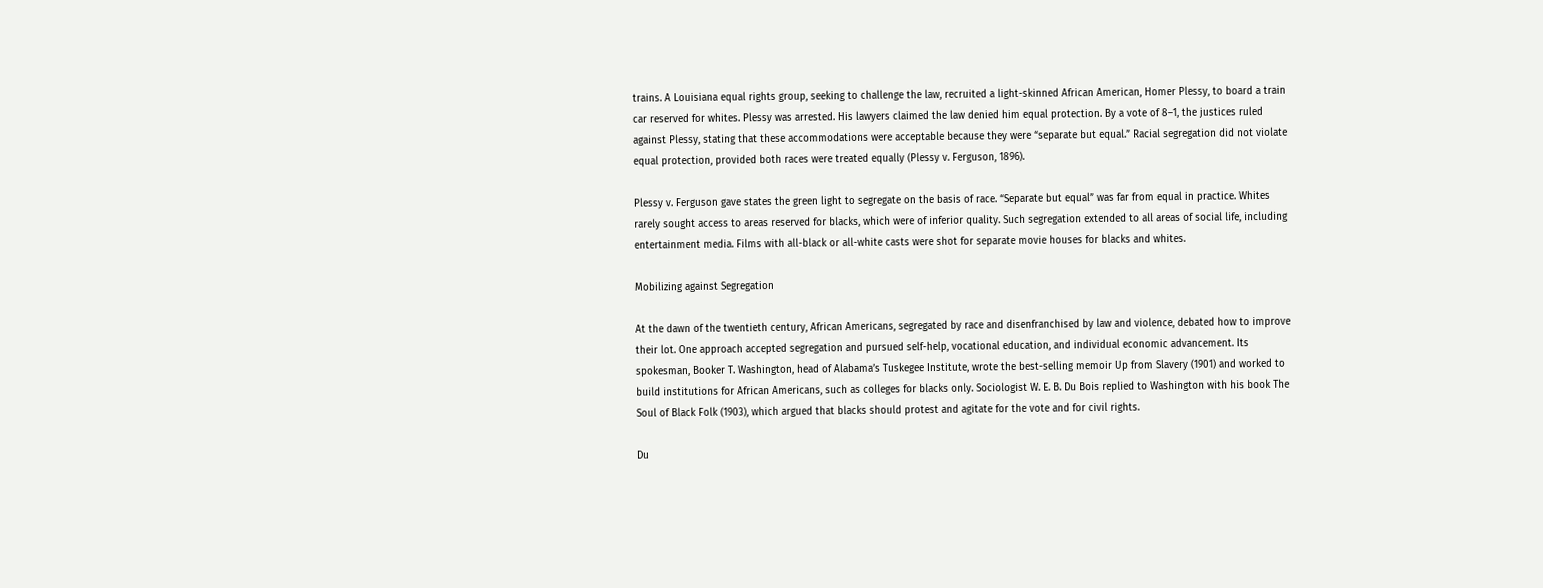trains. A Louisiana equal rights group, seeking to challenge the law, recruited a light-skinned African American, Homer Plessy, to board a train car reserved for whites. Plessy was arrested. His lawyers claimed the law denied him equal protection. By a vote of 8–1, the justices ruled against Plessy, stating that these accommodations were acceptable because they were “separate but equal.” Racial segregation did not violate equal protection, provided both races were treated equally (Plessy v. Ferguson, 1896).

Plessy v. Ferguson gave states the green light to segregate on the basis of race. “Separate but equal” was far from equal in practice. Whites rarely sought access to areas reserved for blacks, which were of inferior quality. Such segregation extended to all areas of social life, including entertainment media. Films with all-black or all-white casts were shot for separate movie houses for blacks and whites.

Mobilizing against Segregation

At the dawn of the twentieth century, African Americans, segregated by race and disenfranchised by law and violence, debated how to improve their lot. One approach accepted segregation and pursued self-help, vocational education, and individual economic advancement. Its spokesman, Booker T. Washington, head of Alabama’s Tuskegee Institute, wrote the best-selling memoir Up from Slavery (1901) and worked to build institutions for African Americans, such as colleges for blacks only. Sociologist W. E. B. Du Bois replied to Washington with his book The Soul of Black Folk (1903), which argued that blacks should protest and agitate for the vote and for civil rights.

Du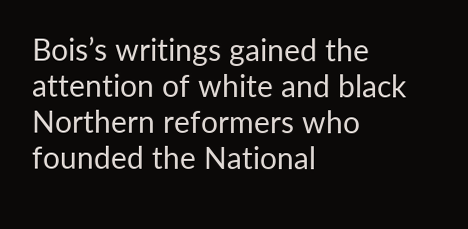Bois’s writings gained the attention of white and black Northern reformers who founded the National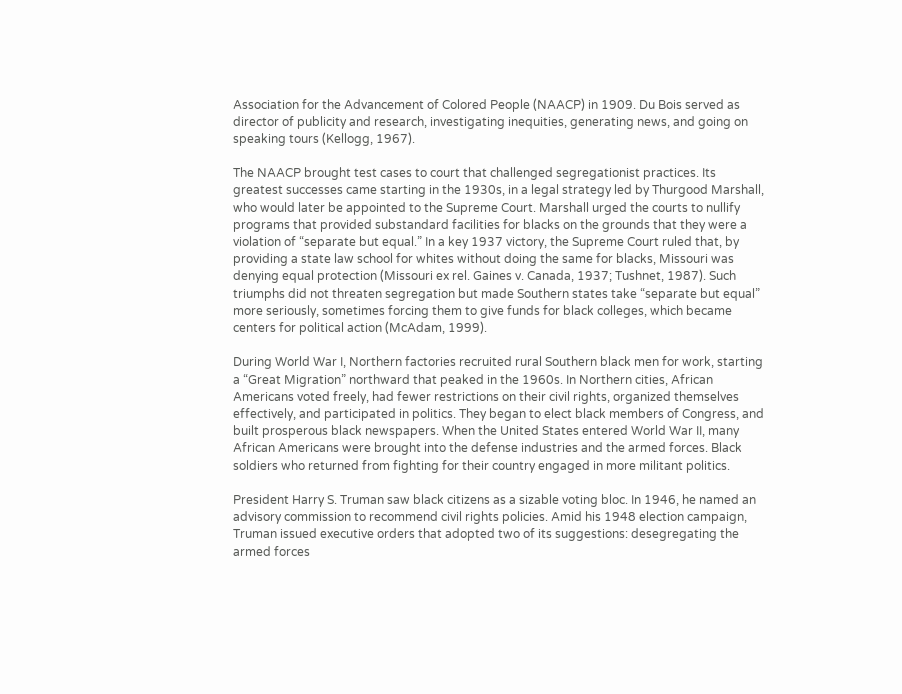Association for the Advancement of Colored People (NAACP) in 1909. Du Bois served as director of publicity and research, investigating inequities, generating news, and going on speaking tours (Kellogg, 1967).

The NAACP brought test cases to court that challenged segregationist practices. Its greatest successes came starting in the 1930s, in a legal strategy led by Thurgood Marshall, who would later be appointed to the Supreme Court. Marshall urged the courts to nullify programs that provided substandard facilities for blacks on the grounds that they were a violation of “separate but equal.” In a key 1937 victory, the Supreme Court ruled that, by providing a state law school for whites without doing the same for blacks, Missouri was denying equal protection (Missouri ex rel. Gaines v. Canada, 1937; Tushnet, 1987). Such triumphs did not threaten segregation but made Southern states take “separate but equal” more seriously, sometimes forcing them to give funds for black colleges, which became centers for political action (McAdam, 1999).

During World War I, Northern factories recruited rural Southern black men for work, starting a “Great Migration” northward that peaked in the 1960s. In Northern cities, African Americans voted freely, had fewer restrictions on their civil rights, organized themselves effectively, and participated in politics. They began to elect black members of Congress, and built prosperous black newspapers. When the United States entered World War II, many African Americans were brought into the defense industries and the armed forces. Black soldiers who returned from fighting for their country engaged in more militant politics.

President Harry S. Truman saw black citizens as a sizable voting bloc. In 1946, he named an advisory commission to recommend civil rights policies. Amid his 1948 election campaign, Truman issued executive orders that adopted two of its suggestions: desegregating the armed forces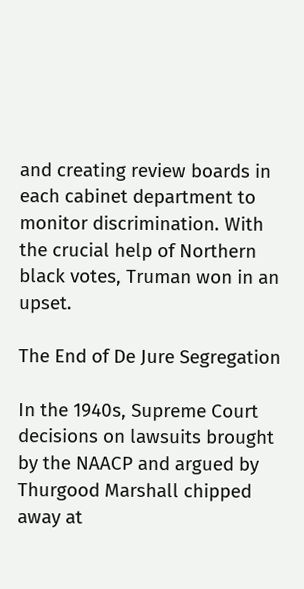and creating review boards in each cabinet department to monitor discrimination. With the crucial help of Northern black votes, Truman won in an upset.

The End of De Jure Segregation

In the 1940s, Supreme Court decisions on lawsuits brought by the NAACP and argued by Thurgood Marshall chipped away at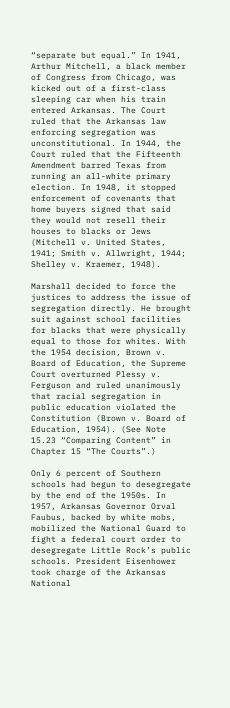“separate but equal.” In 1941, Arthur Mitchell, a black member of Congress from Chicago, was kicked out of a first-class sleeping car when his train entered Arkansas. The Court ruled that the Arkansas law enforcing segregation was unconstitutional. In 1944, the Court ruled that the Fifteenth Amendment barred Texas from running an all-white primary election. In 1948, it stopped enforcement of covenants that home buyers signed that said they would not resell their houses to blacks or Jews (Mitchell v. United States, 1941; Smith v. Allwright, 1944; Shelley v. Kraemer, 1948).

Marshall decided to force the justices to address the issue of segregation directly. He brought suit against school facilities for blacks that were physically equal to those for whites. With the 1954 decision, Brown v. Board of Education, the Supreme Court overturned Plessy v. Ferguson and ruled unanimously that racial segregation in public education violated the Constitution (Brown v. Board of Education, 1954). (See Note 15.23 “Comparing Content” in Chapter 15 “The Courts”.)

Only 6 percent of Southern schools had begun to desegregate by the end of the 1950s. In 1957, Arkansas Governor Orval Faubus, backed by white mobs, mobilized the National Guard to fight a federal court order to desegregate Little Rock’s public schools. President Eisenhower took charge of the Arkansas National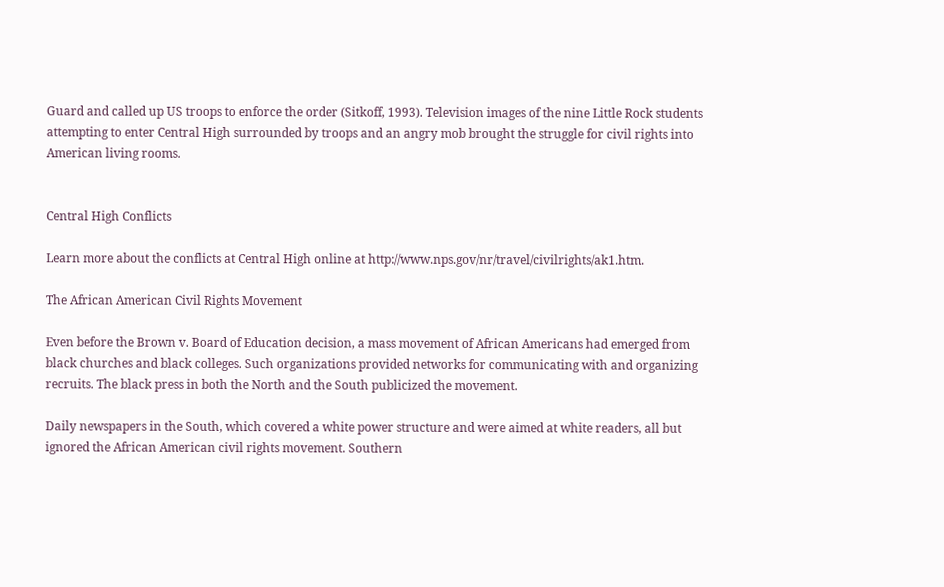Guard and called up US troops to enforce the order (Sitkoff, 1993). Television images of the nine Little Rock students attempting to enter Central High surrounded by troops and an angry mob brought the struggle for civil rights into American living rooms.


Central High Conflicts

Learn more about the conflicts at Central High online at http://www.nps.gov/nr/travel/civilrights/ak1.htm.

The African American Civil Rights Movement

Even before the Brown v. Board of Education decision, a mass movement of African Americans had emerged from black churches and black colleges. Such organizations provided networks for communicating with and organizing recruits. The black press in both the North and the South publicized the movement.

Daily newspapers in the South, which covered a white power structure and were aimed at white readers, all but ignored the African American civil rights movement. Southern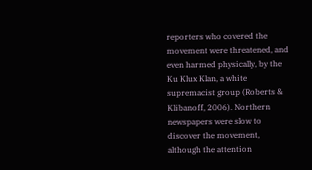reporters who covered the movement were threatened, and even harmed physically, by the Ku Klux Klan, a white supremacist group (Roberts & Klibanoff, 2006). Northern newspapers were slow to discover the movement, although the attention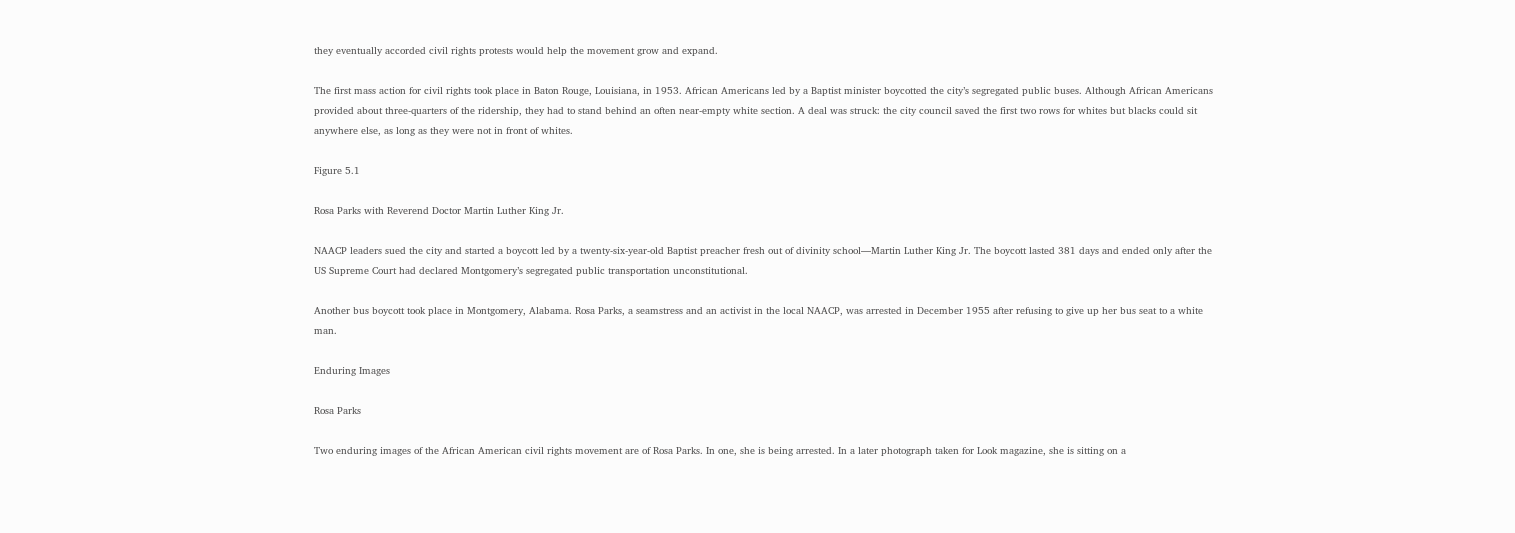they eventually accorded civil rights protests would help the movement grow and expand.

The first mass action for civil rights took place in Baton Rouge, Louisiana, in 1953. African Americans led by a Baptist minister boycotted the city’s segregated public buses. Although African Americans provided about three-quarters of the ridership, they had to stand behind an often near-empty white section. A deal was struck: the city council saved the first two rows for whites but blacks could sit anywhere else, as long as they were not in front of whites.

Figure 5.1

Rosa Parks with Reverend Doctor Martin Luther King Jr.

NAACP leaders sued the city and started a boycott led by a twenty-six-year-old Baptist preacher fresh out of divinity school—Martin Luther King Jr. The boycott lasted 381 days and ended only after the US Supreme Court had declared Montgomery’s segregated public transportation unconstitutional.

Another bus boycott took place in Montgomery, Alabama. Rosa Parks, a seamstress and an activist in the local NAACP, was arrested in December 1955 after refusing to give up her bus seat to a white man.

Enduring Images

Rosa Parks

Two enduring images of the African American civil rights movement are of Rosa Parks. In one, she is being arrested. In a later photograph taken for Look magazine, she is sitting on a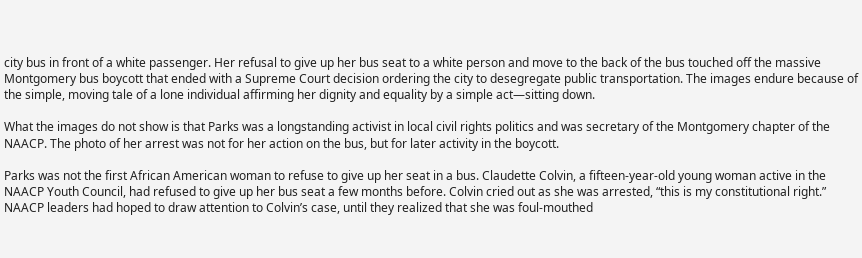city bus in front of a white passenger. Her refusal to give up her bus seat to a white person and move to the back of the bus touched off the massive Montgomery bus boycott that ended with a Supreme Court decision ordering the city to desegregate public transportation. The images endure because of the simple, moving tale of a lone individual affirming her dignity and equality by a simple act—sitting down.

What the images do not show is that Parks was a longstanding activist in local civil rights politics and was secretary of the Montgomery chapter of the NAACP. The photo of her arrest was not for her action on the bus, but for later activity in the boycott.

Parks was not the first African American woman to refuse to give up her seat in a bus. Claudette Colvin, a fifteen-year-old young woman active in the NAACP Youth Council, had refused to give up her bus seat a few months before. Colvin cried out as she was arrested, “this is my constitutional right.” NAACP leaders had hoped to draw attention to Colvin’s case, until they realized that she was foul-mouthed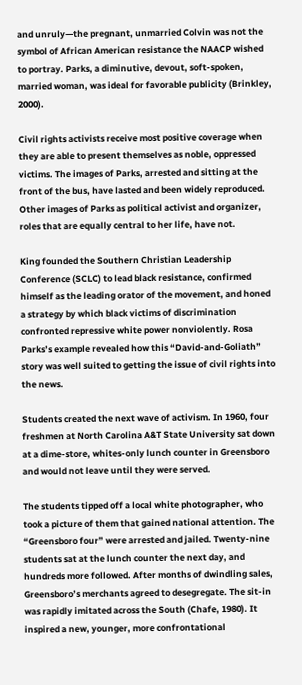and unruly—the pregnant, unmarried Colvin was not the symbol of African American resistance the NAACP wished to portray. Parks, a diminutive, devout, soft-spoken, married woman, was ideal for favorable publicity (Brinkley, 2000).

Civil rights activists receive most positive coverage when they are able to present themselves as noble, oppressed victims. The images of Parks, arrested and sitting at the front of the bus, have lasted and been widely reproduced. Other images of Parks as political activist and organizer, roles that are equally central to her life, have not.

King founded the Southern Christian Leadership Conference (SCLC) to lead black resistance, confirmed himself as the leading orator of the movement, and honed a strategy by which black victims of discrimination confronted repressive white power nonviolently. Rosa Parks’s example revealed how this “David-and-Goliath” story was well suited to getting the issue of civil rights into the news.

Students created the next wave of activism. In 1960, four freshmen at North Carolina A&T State University sat down at a dime-store, whites-only lunch counter in Greensboro and would not leave until they were served.

The students tipped off a local white photographer, who took a picture of them that gained national attention. The “Greensboro four” were arrested and jailed. Twenty-nine students sat at the lunch counter the next day, and hundreds more followed. After months of dwindling sales, Greensboro’s merchants agreed to desegregate. The sit-in was rapidly imitated across the South (Chafe, 1980). It inspired a new, younger, more confrontational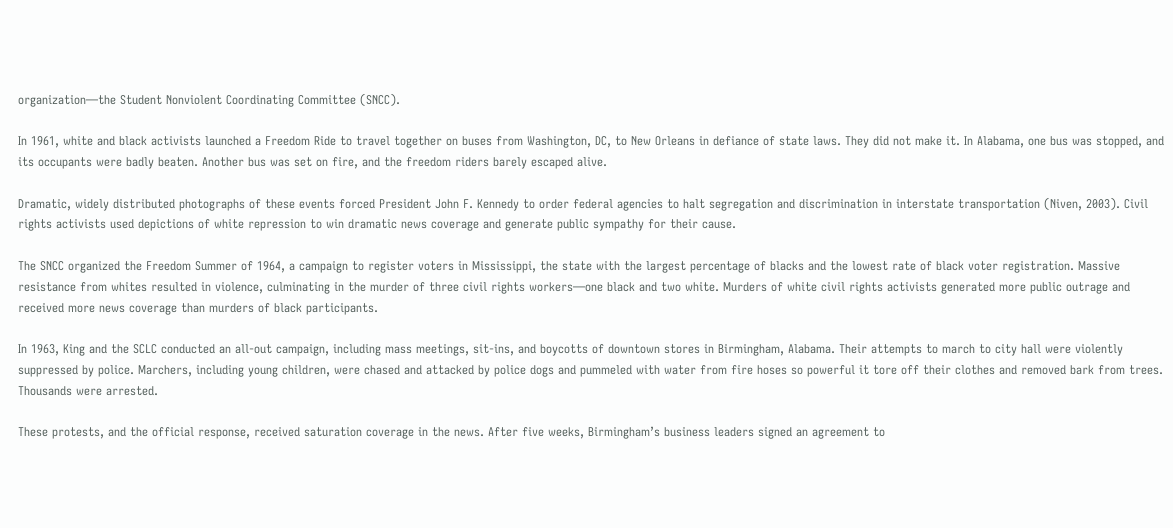organization—the Student Nonviolent Coordinating Committee (SNCC).

In 1961, white and black activists launched a Freedom Ride to travel together on buses from Washington, DC, to New Orleans in defiance of state laws. They did not make it. In Alabama, one bus was stopped, and its occupants were badly beaten. Another bus was set on fire, and the freedom riders barely escaped alive.

Dramatic, widely distributed photographs of these events forced President John F. Kennedy to order federal agencies to halt segregation and discrimination in interstate transportation (Niven, 2003). Civil rights activists used depictions of white repression to win dramatic news coverage and generate public sympathy for their cause.

The SNCC organized the Freedom Summer of 1964, a campaign to register voters in Mississippi, the state with the largest percentage of blacks and the lowest rate of black voter registration. Massive resistance from whites resulted in violence, culminating in the murder of three civil rights workers—one black and two white. Murders of white civil rights activists generated more public outrage and received more news coverage than murders of black participants.

In 1963, King and the SCLC conducted an all-out campaign, including mass meetings, sit-ins, and boycotts of downtown stores in Birmingham, Alabama. Their attempts to march to city hall were violently suppressed by police. Marchers, including young children, were chased and attacked by police dogs and pummeled with water from fire hoses so powerful it tore off their clothes and removed bark from trees. Thousands were arrested.

These protests, and the official response, received saturation coverage in the news. After five weeks, Birmingham’s business leaders signed an agreement to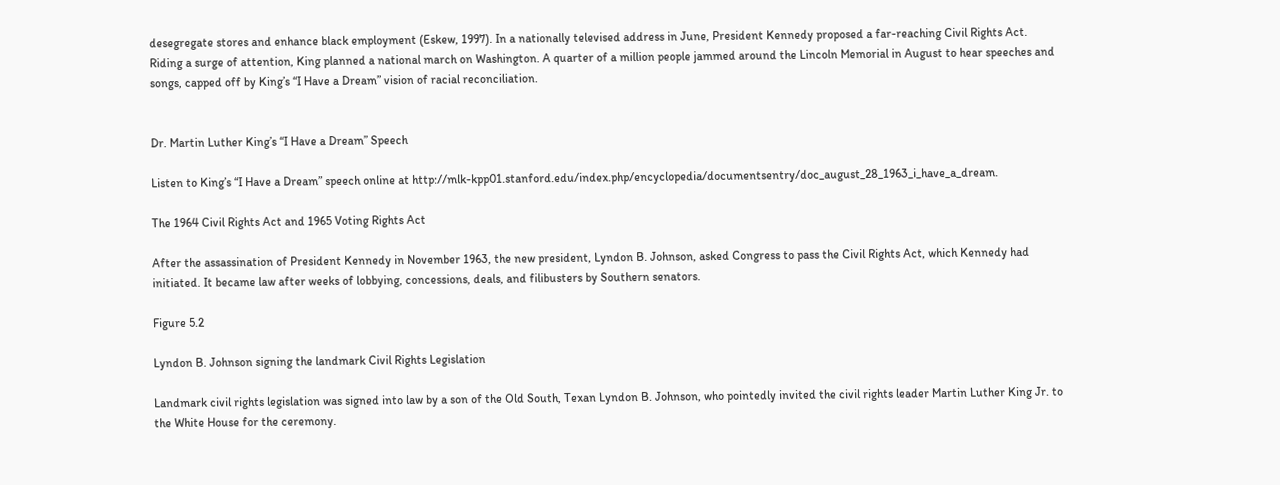desegregate stores and enhance black employment (Eskew, 1997). In a nationally televised address in June, President Kennedy proposed a far-reaching Civil Rights Act. Riding a surge of attention, King planned a national march on Washington. A quarter of a million people jammed around the Lincoln Memorial in August to hear speeches and songs, capped off by King’s “I Have a Dream” vision of racial reconciliation.


Dr. Martin Luther King’s “I Have a Dream” Speech

Listen to King’s “I Have a Dream” speech online at http://mlk-kpp01.stanford.edu/index.php/encyclopedia/documentsentry/doc_august_28_1963_i_have_a_dream.

The 1964 Civil Rights Act and 1965 Voting Rights Act

After the assassination of President Kennedy in November 1963, the new president, Lyndon B. Johnson, asked Congress to pass the Civil Rights Act, which Kennedy had initiated. It became law after weeks of lobbying, concessions, deals, and filibusters by Southern senators.

Figure 5.2

Lyndon B. Johnson signing the landmark Civil Rights Legislation

Landmark civil rights legislation was signed into law by a son of the Old South, Texan Lyndon B. Johnson, who pointedly invited the civil rights leader Martin Luther King Jr. to the White House for the ceremony.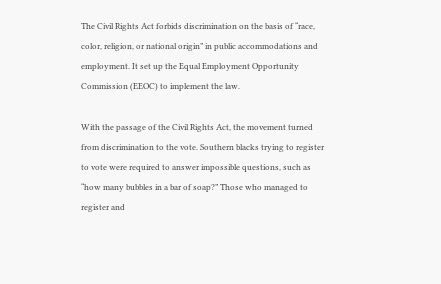The Civil Rights Act forbids discrimination on the basis of “race, color, religion, or national origin” in public accommodations and employment. It set up the Equal Employment Opportunity Commission (EEOC) to implement the law.

With the passage of the Civil Rights Act, the movement turned from discrimination to the vote. Southern blacks trying to register to vote were required to answer impossible questions, such as “how many bubbles in a bar of soap?” Those who managed to register and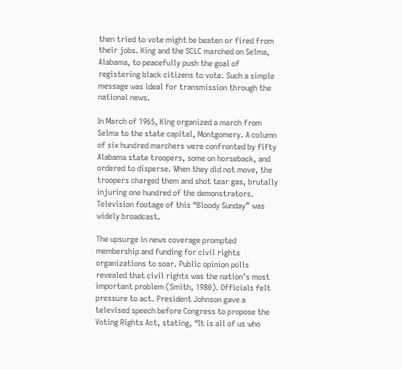then tried to vote might be beaten or fired from their jobs. King and the SCLC marched on Selma, Alabama, to peacefully push the goal of registering black citizens to vote. Such a simple message was ideal for transmission through the national news.

In March of 1965, King organized a march from Selma to the state capital, Montgomery. A column of six hundred marchers were confronted by fifty Alabama state troopers, some on horseback, and ordered to disperse. When they did not move, the troopers charged them and shot tear gas, brutally injuring one hundred of the demonstrators. Television footage of this “Bloody Sunday” was widely broadcast.

The upsurge in news coverage prompted membership and funding for civil rights organizations to soar. Public opinion polls revealed that civil rights was the nation’s most important problem (Smith, 1980). Officials felt pressure to act. President Johnson gave a televised speech before Congress to propose the Voting Rights Act, stating, “It is all of us who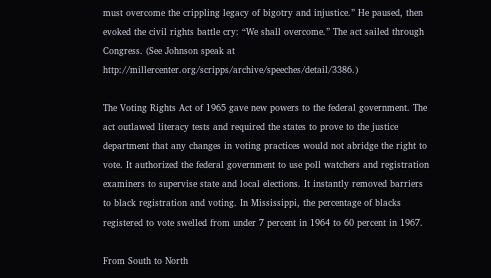must overcome the crippling legacy of bigotry and injustice.” He paused, then evoked the civil rights battle cry: “We shall overcome.” The act sailed through Congress. (See Johnson speak at http://millercenter.org/scripps/archive/speeches/detail/3386.)

The Voting Rights Act of 1965 gave new powers to the federal government. The act outlawed literacy tests and required the states to prove to the justice department that any changes in voting practices would not abridge the right to vote. It authorized the federal government to use poll watchers and registration examiners to supervise state and local elections. It instantly removed barriers to black registration and voting. In Mississippi, the percentage of blacks registered to vote swelled from under 7 percent in 1964 to 60 percent in 1967.

From South to North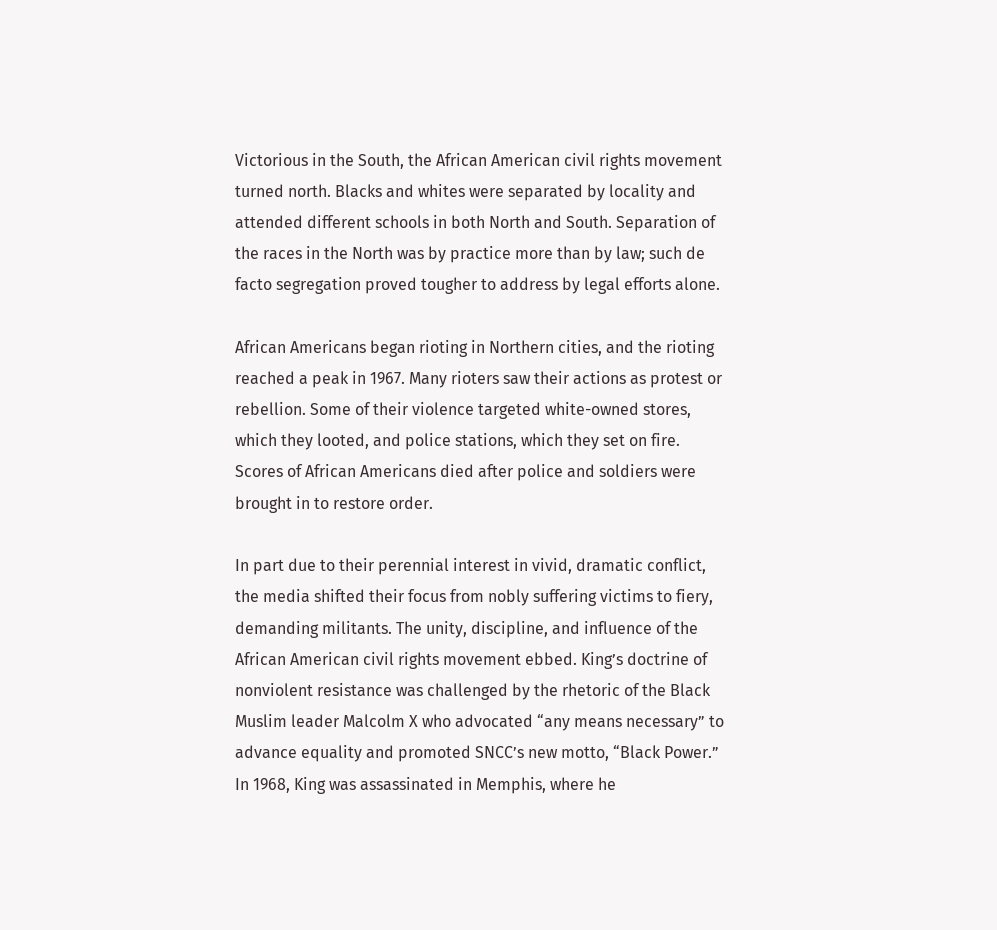Victorious in the South, the African American civil rights movement turned north. Blacks and whites were separated by locality and attended different schools in both North and South. Separation of the races in the North was by practice more than by law; such de facto segregation proved tougher to address by legal efforts alone.

African Americans began rioting in Northern cities, and the rioting reached a peak in 1967. Many rioters saw their actions as protest or rebellion. Some of their violence targeted white-owned stores, which they looted, and police stations, which they set on fire. Scores of African Americans died after police and soldiers were brought in to restore order.

In part due to their perennial interest in vivid, dramatic conflict, the media shifted their focus from nobly suffering victims to fiery, demanding militants. The unity, discipline, and influence of the African American civil rights movement ebbed. King’s doctrine of nonviolent resistance was challenged by the rhetoric of the Black Muslim leader Malcolm X who advocated “any means necessary” to advance equality and promoted SNCC’s new motto, “Black Power.” In 1968, King was assassinated in Memphis, where he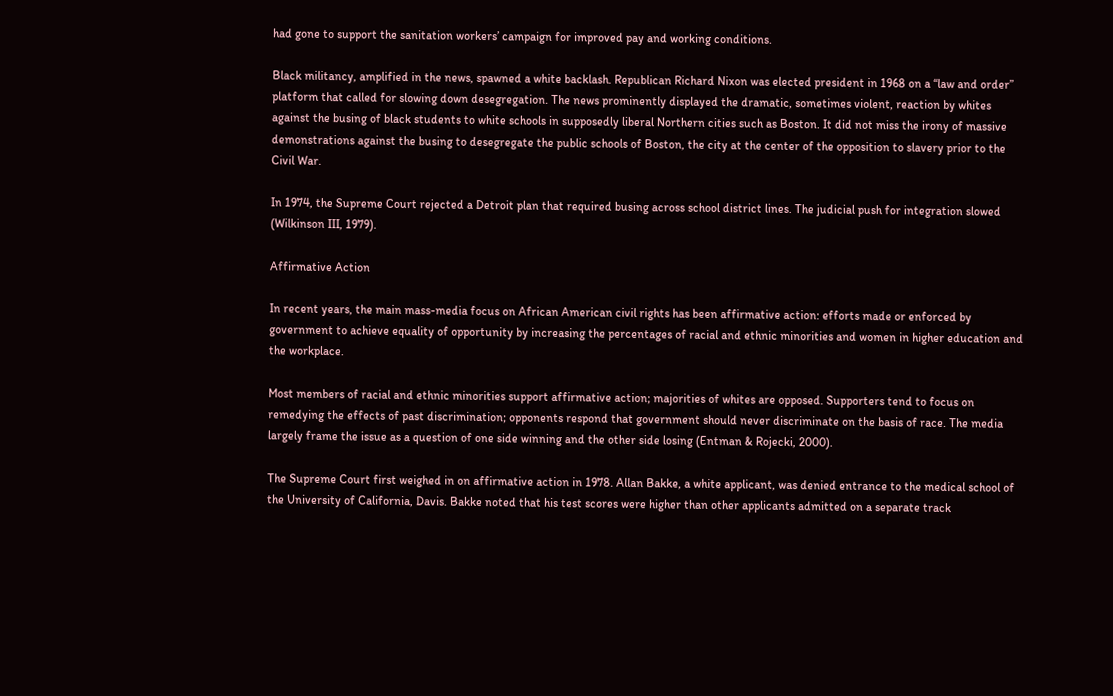had gone to support the sanitation workers’ campaign for improved pay and working conditions.

Black militancy, amplified in the news, spawned a white backlash. Republican Richard Nixon was elected president in 1968 on a “law and order” platform that called for slowing down desegregation. The news prominently displayed the dramatic, sometimes violent, reaction by whites against the busing of black students to white schools in supposedly liberal Northern cities such as Boston. It did not miss the irony of massive demonstrations against the busing to desegregate the public schools of Boston, the city at the center of the opposition to slavery prior to the Civil War.

In 1974, the Supreme Court rejected a Detroit plan that required busing across school district lines. The judicial push for integration slowed (Wilkinson III, 1979).

Affirmative Action

In recent years, the main mass-media focus on African American civil rights has been affirmative action: efforts made or enforced by government to achieve equality of opportunity by increasing the percentages of racial and ethnic minorities and women in higher education and the workplace.

Most members of racial and ethnic minorities support affirmative action; majorities of whites are opposed. Supporters tend to focus on remedying the effects of past discrimination; opponents respond that government should never discriminate on the basis of race. The media largely frame the issue as a question of one side winning and the other side losing (Entman & Rojecki, 2000).

The Supreme Court first weighed in on affirmative action in 1978. Allan Bakke, a white applicant, was denied entrance to the medical school of the University of California, Davis. Bakke noted that his test scores were higher than other applicants admitted on a separate track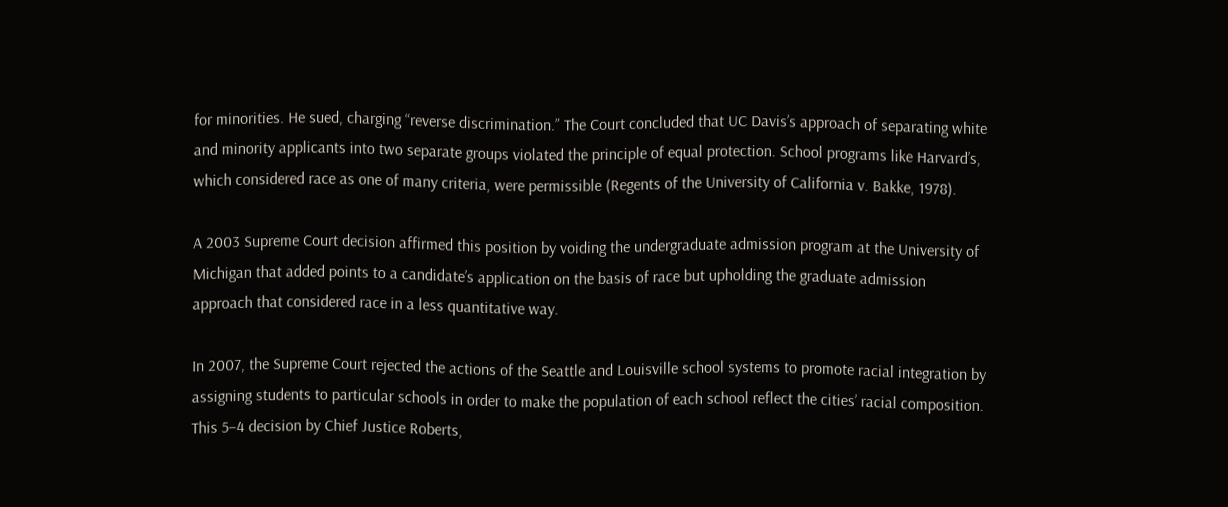for minorities. He sued, charging “reverse discrimination.” The Court concluded that UC Davis’s approach of separating white and minority applicants into two separate groups violated the principle of equal protection. School programs like Harvard’s, which considered race as one of many criteria, were permissible (Regents of the University of California v. Bakke, 1978).

A 2003 Supreme Court decision affirmed this position by voiding the undergraduate admission program at the University of Michigan that added points to a candidate’s application on the basis of race but upholding the graduate admission approach that considered race in a less quantitative way.

In 2007, the Supreme Court rejected the actions of the Seattle and Louisville school systems to promote racial integration by assigning students to particular schools in order to make the population of each school reflect the cities’ racial composition. This 5–4 decision by Chief Justice Roberts,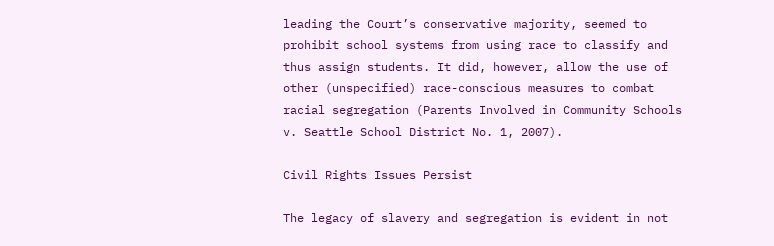leading the Court’s conservative majority, seemed to prohibit school systems from using race to classify and thus assign students. It did, however, allow the use of other (unspecified) race-conscious measures to combat racial segregation (Parents Involved in Community Schools v. Seattle School District No. 1, 2007).

Civil Rights Issues Persist

The legacy of slavery and segregation is evident in not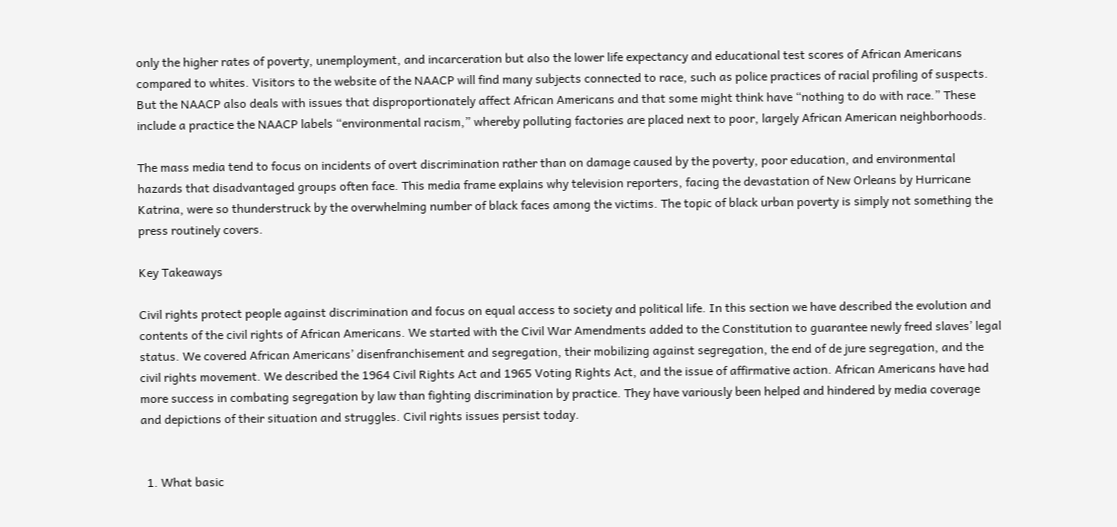only the higher rates of poverty, unemployment, and incarceration but also the lower life expectancy and educational test scores of African Americans compared to whites. Visitors to the website of the NAACP will find many subjects connected to race, such as police practices of racial profiling of suspects. But the NAACP also deals with issues that disproportionately affect African Americans and that some might think have “nothing to do with race.” These include a practice the NAACP labels “environmental racism,” whereby polluting factories are placed next to poor, largely African American neighborhoods.

The mass media tend to focus on incidents of overt discrimination rather than on damage caused by the poverty, poor education, and environmental hazards that disadvantaged groups often face. This media frame explains why television reporters, facing the devastation of New Orleans by Hurricane Katrina, were so thunderstruck by the overwhelming number of black faces among the victims. The topic of black urban poverty is simply not something the press routinely covers.

Key Takeaways

Civil rights protect people against discrimination and focus on equal access to society and political life. In this section we have described the evolution and contents of the civil rights of African Americans. We started with the Civil War Amendments added to the Constitution to guarantee newly freed slaves’ legal status. We covered African Americans’ disenfranchisement and segregation, their mobilizing against segregation, the end of de jure segregation, and the civil rights movement. We described the 1964 Civil Rights Act and 1965 Voting Rights Act, and the issue of affirmative action. African Americans have had more success in combating segregation by law than fighting discrimination by practice. They have variously been helped and hindered by media coverage and depictions of their situation and struggles. Civil rights issues persist today.


  1. What basic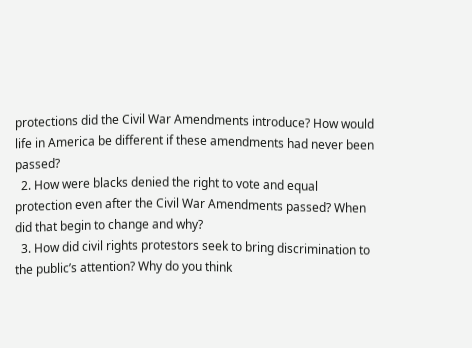protections did the Civil War Amendments introduce? How would life in America be different if these amendments had never been passed?
  2. How were blacks denied the right to vote and equal protection even after the Civil War Amendments passed? When did that begin to change and why?
  3. How did civil rights protestors seek to bring discrimination to the public’s attention? Why do you think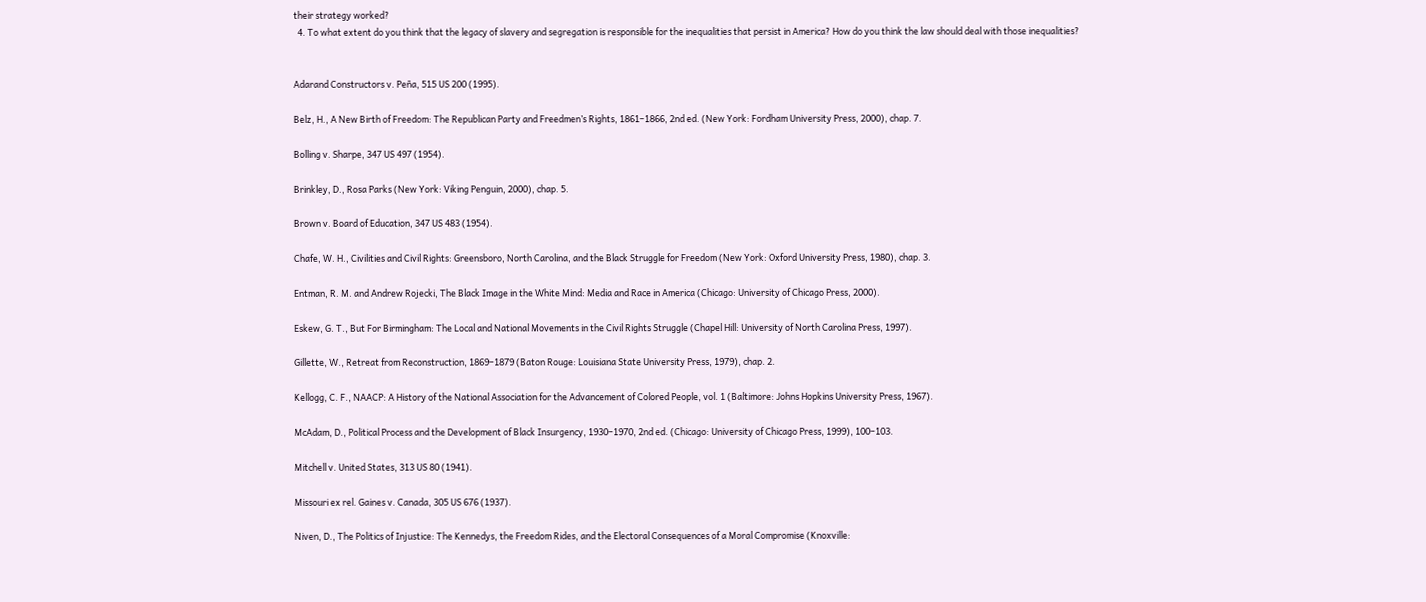their strategy worked?
  4. To what extent do you think that the legacy of slavery and segregation is responsible for the inequalities that persist in America? How do you think the law should deal with those inequalities?


Adarand Constructors v. Peña, 515 US 200 (1995).

Belz, H., A New Birth of Freedom: The Republican Party and Freedmen’s Rights, 1861–1866, 2nd ed. (New York: Fordham University Press, 2000), chap. 7.

Bolling v. Sharpe, 347 US 497 (1954).

Brinkley, D., Rosa Parks (New York: Viking Penguin, 2000), chap. 5.

Brown v. Board of Education, 347 US 483 (1954).

Chafe, W. H., Civilities and Civil Rights: Greensboro, North Carolina, and the Black Struggle for Freedom (New York: Oxford University Press, 1980), chap. 3.

Entman, R. M. and Andrew Rojecki, The Black Image in the White Mind: Media and Race in America (Chicago: University of Chicago Press, 2000).

Eskew, G. T., But For Birmingham: The Local and National Movements in the Civil Rights Struggle (Chapel Hill: University of North Carolina Press, 1997).

Gillette, W., Retreat from Reconstruction, 1869–1879 (Baton Rouge: Louisiana State University Press, 1979), chap. 2.

Kellogg, C. F., NAACP: A History of the National Association for the Advancement of Colored People, vol. 1 (Baltimore: Johns Hopkins University Press, 1967).

McAdam, D., Political Process and the Development of Black Insurgency, 1930–1970, 2nd ed. (Chicago: University of Chicago Press, 1999), 100–103.

Mitchell v. United States, 313 US 80 (1941).

Missouri ex rel. Gaines v. Canada, 305 US 676 (1937).

Niven, D., The Politics of Injustice: The Kennedys, the Freedom Rides, and the Electoral Consequences of a Moral Compromise (Knoxville: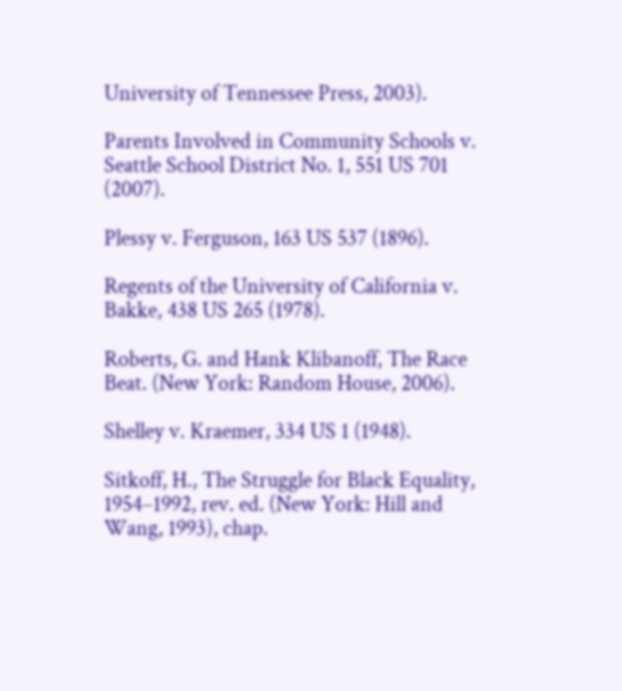University of Tennessee Press, 2003).

Parents Involved in Community Schools v. Seattle School District No. 1, 551 US 701 (2007).

Plessy v. Ferguson, 163 US 537 (1896).

Regents of the University of California v. Bakke, 438 US 265 (1978).

Roberts, G. and Hank Klibanoff, The Race Beat. (New York: Random House, 2006).

Shelley v. Kraemer, 334 US 1 (1948).

Sitkoff, H., The Struggle for Black Equality, 1954–1992, rev. ed. (New York: Hill and Wang, 1993), chap.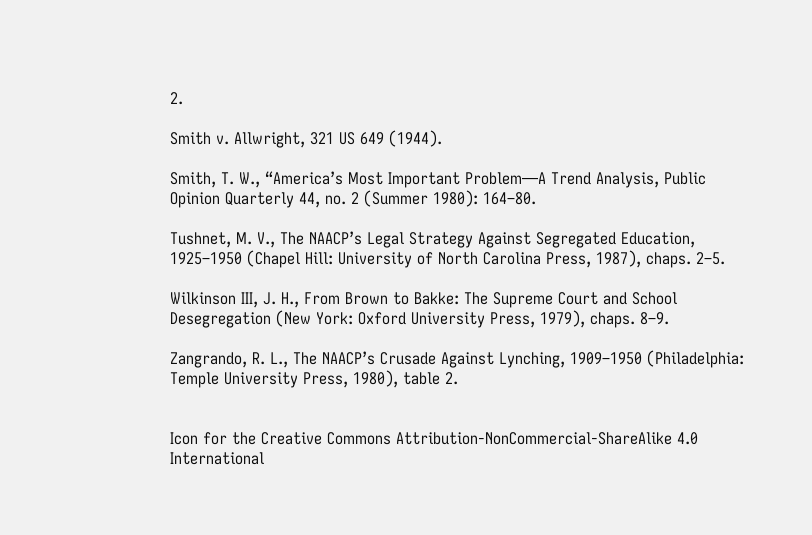2.

Smith v. Allwright, 321 US 649 (1944).

Smith, T. W., “America’s Most Important Problem—A Trend Analysis, Public Opinion Quarterly 44, no. 2 (Summer 1980): 164–80.

Tushnet, M. V., The NAACP’s Legal Strategy Against Segregated Education, 1925–1950 (Chapel Hill: University of North Carolina Press, 1987), chaps. 2–5.

Wilkinson III, J. H., From Brown to Bakke: The Supreme Court and School Desegregation (New York: Oxford University Press, 1979), chaps. 8–9.

Zangrando, R. L., The NAACP’s Crusade Against Lynching, 1909–1950 (Philadelphia: Temple University Press, 1980), table 2.


Icon for the Creative Commons Attribution-NonCommercial-ShareAlike 4.0 International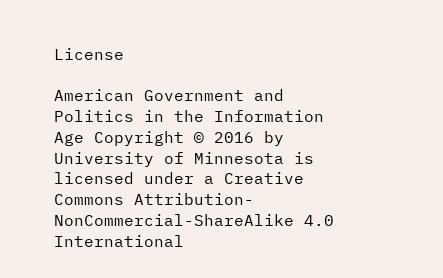License

American Government and Politics in the Information Age Copyright © 2016 by University of Minnesota is licensed under a Creative Commons Attribution-NonCommercial-ShareAlike 4.0 International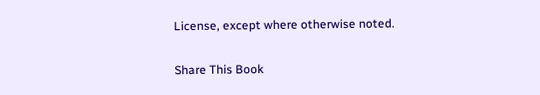License, except where otherwise noted.

Share This Book